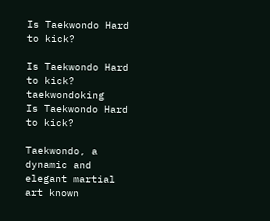Is Taekwondo Hard to kick?

Is Taekwondo Hard to kick? taekwondoking
Is Taekwondo Hard to kick?

Taekwondo, a dynamic and elegant martial art known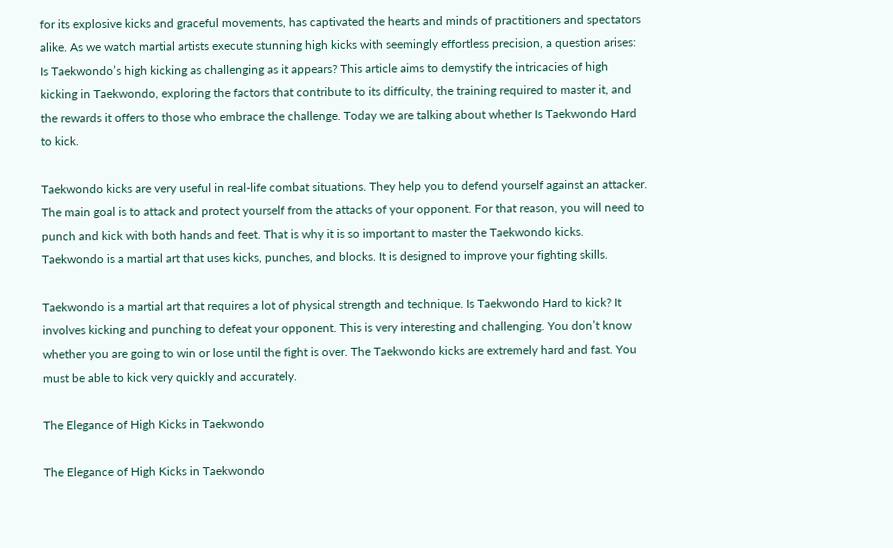for its explosive kicks and graceful movements, has captivated the hearts and minds of practitioners and spectators alike. As we watch martial artists execute stunning high kicks with seemingly effortless precision, a question arises: Is Taekwondo’s high kicking as challenging as it appears? This article aims to demystify the intricacies of high kicking in Taekwondo, exploring the factors that contribute to its difficulty, the training required to master it, and the rewards it offers to those who embrace the challenge. Today we are talking about whether Is Taekwondo Hard to kick.

Taekwondo kicks are very useful in real-life combat situations. They help you to defend yourself against an attacker. The main goal is to attack and protect yourself from the attacks of your opponent. For that reason, you will need to punch and kick with both hands and feet. That is why it is so important to master the Taekwondo kicks. Taekwondo is a martial art that uses kicks, punches, and blocks. It is designed to improve your fighting skills.

Taekwondo is a martial art that requires a lot of physical strength and technique. Is Taekwondo Hard to kick? It involves kicking and punching to defeat your opponent. This is very interesting and challenging. You don’t know whether you are going to win or lose until the fight is over. The Taekwondo kicks are extremely hard and fast. You must be able to kick very quickly and accurately.

The Elegance of High Kicks in Taekwondo

The Elegance of High Kicks in Taekwondo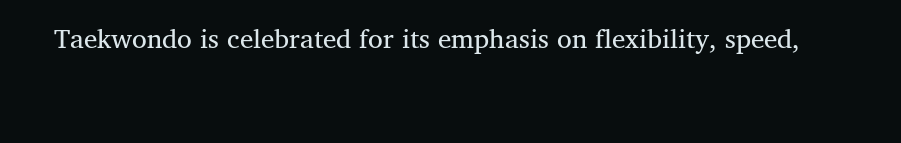Taekwondo is celebrated for its emphasis on flexibility, speed,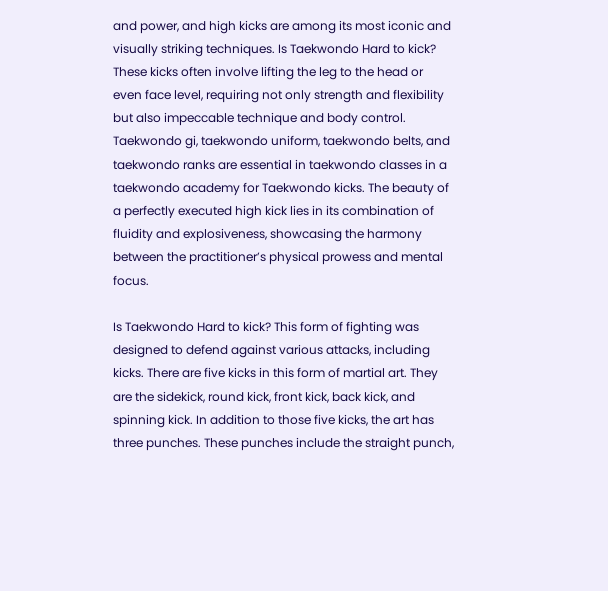and power, and high kicks are among its most iconic and visually striking techniques. Is Taekwondo Hard to kick? These kicks often involve lifting the leg to the head or even face level, requiring not only strength and flexibility but also impeccable technique and body control. Taekwondo gi, taekwondo uniform, taekwondo belts, and taekwondo ranks are essential in taekwondo classes in a taekwondo academy for Taekwondo kicks. The beauty of a perfectly executed high kick lies in its combination of fluidity and explosiveness, showcasing the harmony between the practitioner’s physical prowess and mental focus.

Is Taekwondo Hard to kick? This form of fighting was designed to defend against various attacks, including kicks. There are five kicks in this form of martial art. They are the sidekick, round kick, front kick, back kick, and spinning kick. In addition to those five kicks, the art has three punches. These punches include the straight punch,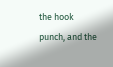the hook punch, and the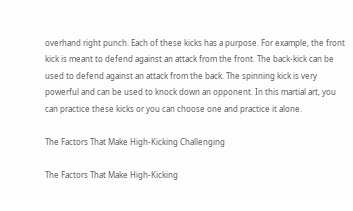overhand right punch. Each of these kicks has a purpose. For example, the front kick is meant to defend against an attack from the front. The back-kick can be used to defend against an attack from the back. The spinning kick is very powerful and can be used to knock down an opponent. In this martial art, you can practice these kicks or you can choose one and practice it alone.

The Factors That Make High-Kicking Challenging

The Factors That Make High-Kicking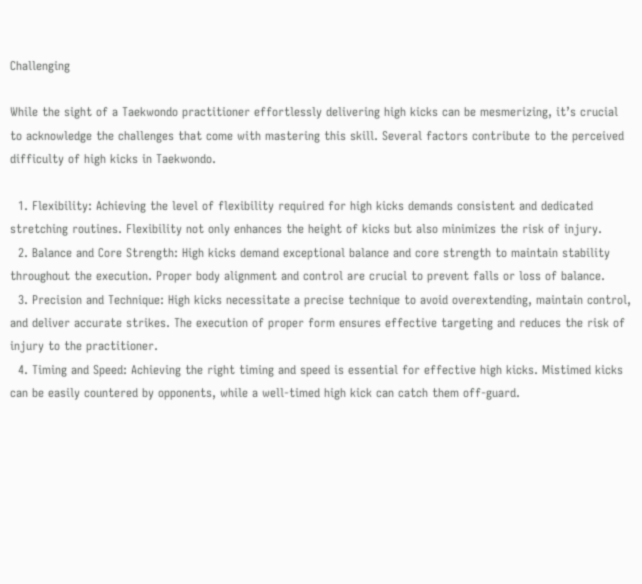Challenging

While the sight of a Taekwondo practitioner effortlessly delivering high kicks can be mesmerizing, it’s crucial to acknowledge the challenges that come with mastering this skill. Several factors contribute to the perceived difficulty of high kicks in Taekwondo.

  1. Flexibility: Achieving the level of flexibility required for high kicks demands consistent and dedicated stretching routines. Flexibility not only enhances the height of kicks but also minimizes the risk of injury.
  2. Balance and Core Strength: High kicks demand exceptional balance and core strength to maintain stability throughout the execution. Proper body alignment and control are crucial to prevent falls or loss of balance.
  3. Precision and Technique: High kicks necessitate a precise technique to avoid overextending, maintain control, and deliver accurate strikes. The execution of proper form ensures effective targeting and reduces the risk of injury to the practitioner.
  4. Timing and Speed: Achieving the right timing and speed is essential for effective high kicks. Mistimed kicks can be easily countered by opponents, while a well-timed high kick can catch them off-guard.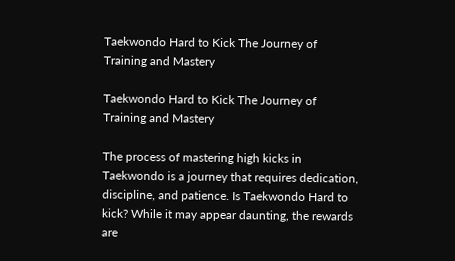Taekwondo Hard to Kick The Journey of Training and Mastery

Taekwondo Hard to Kick The Journey of Training and Mastery

The process of mastering high kicks in Taekwondo is a journey that requires dedication, discipline, and patience. Is Taekwondo Hard to kick? While it may appear daunting, the rewards are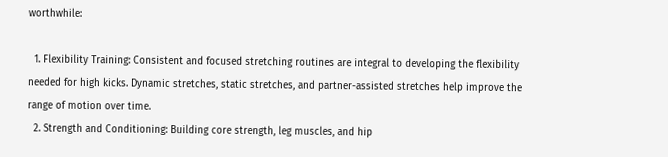worthwhile:

  1. Flexibility Training: Consistent and focused stretching routines are integral to developing the flexibility needed for high kicks. Dynamic stretches, static stretches, and partner-assisted stretches help improve the range of motion over time.
  2. Strength and Conditioning: Building core strength, leg muscles, and hip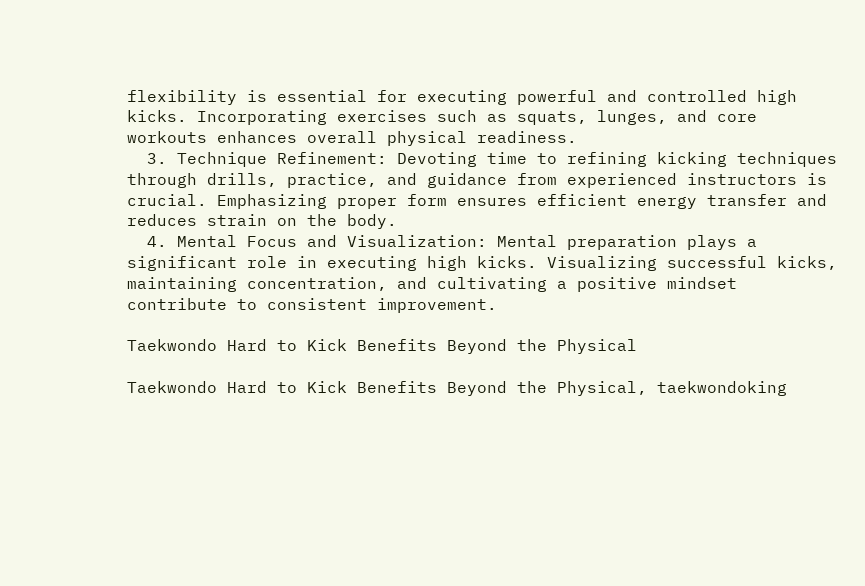flexibility is essential for executing powerful and controlled high kicks. Incorporating exercises such as squats, lunges, and core workouts enhances overall physical readiness.
  3. Technique Refinement: Devoting time to refining kicking techniques through drills, practice, and guidance from experienced instructors is crucial. Emphasizing proper form ensures efficient energy transfer and reduces strain on the body.
  4. Mental Focus and Visualization: Mental preparation plays a significant role in executing high kicks. Visualizing successful kicks, maintaining concentration, and cultivating a positive mindset contribute to consistent improvement.

Taekwondo Hard to Kick Benefits Beyond the Physical

Taekwondo Hard to Kick Benefits Beyond the Physical, taekwondoking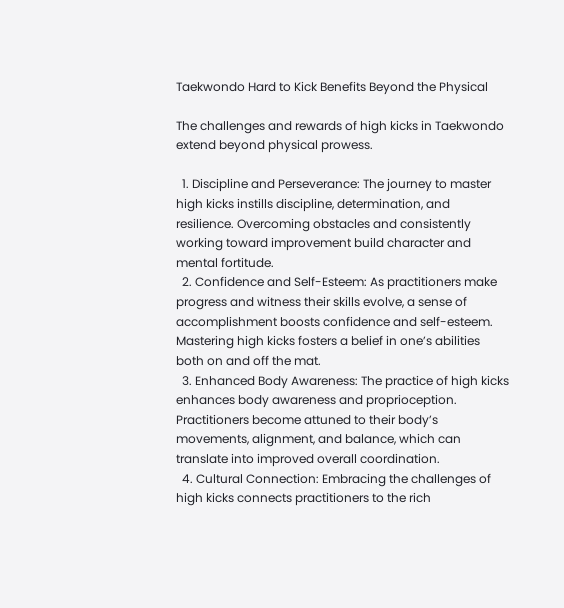Taekwondo Hard to Kick Benefits Beyond the Physical

The challenges and rewards of high kicks in Taekwondo extend beyond physical prowess.

  1. Discipline and Perseverance: The journey to master high kicks instills discipline, determination, and resilience. Overcoming obstacles and consistently working toward improvement build character and mental fortitude.
  2. Confidence and Self-Esteem: As practitioners make progress and witness their skills evolve, a sense of accomplishment boosts confidence and self-esteem. Mastering high kicks fosters a belief in one’s abilities both on and off the mat.
  3. Enhanced Body Awareness: The practice of high kicks enhances body awareness and proprioception. Practitioners become attuned to their body’s movements, alignment, and balance, which can translate into improved overall coordination.
  4. Cultural Connection: Embracing the challenges of high kicks connects practitioners to the rich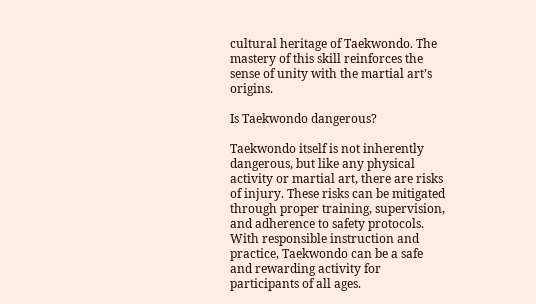cultural heritage of Taekwondo. The mastery of this skill reinforces the sense of unity with the martial art’s origins.

Is Taekwondo dangerous?

Taekwondo itself is not inherently dangerous, but like any physical activity or martial art, there are risks of injury. These risks can be mitigated through proper training, supervision, and adherence to safety protocols. With responsible instruction and practice, Taekwondo can be a safe and rewarding activity for participants of all ages.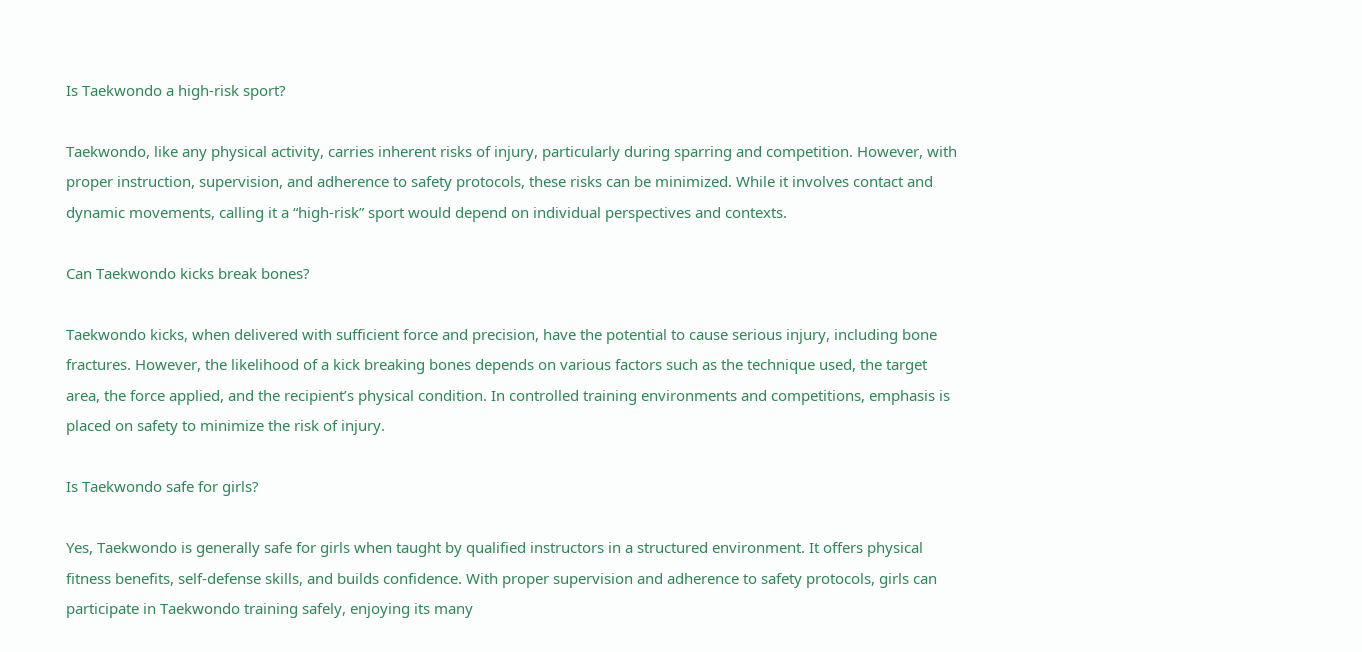Is Taekwondo a high-risk sport?

Taekwondo, like any physical activity, carries inherent risks of injury, particularly during sparring and competition. However, with proper instruction, supervision, and adherence to safety protocols, these risks can be minimized. While it involves contact and dynamic movements, calling it a “high-risk” sport would depend on individual perspectives and contexts.

Can Taekwondo kicks break bones?

Taekwondo kicks, when delivered with sufficient force and precision, have the potential to cause serious injury, including bone fractures. However, the likelihood of a kick breaking bones depends on various factors such as the technique used, the target area, the force applied, and the recipient’s physical condition. In controlled training environments and competitions, emphasis is placed on safety to minimize the risk of injury.

Is Taekwondo safe for girls?

Yes, Taekwondo is generally safe for girls when taught by qualified instructors in a structured environment. It offers physical fitness benefits, self-defense skills, and builds confidence. With proper supervision and adherence to safety protocols, girls can participate in Taekwondo training safely, enjoying its many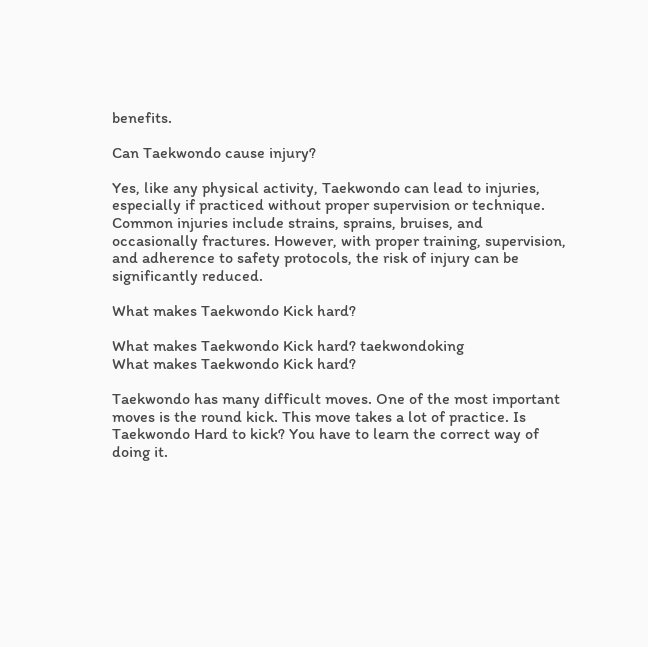benefits.

Can Taekwondo cause injury?

Yes, like any physical activity, Taekwondo can lead to injuries, especially if practiced without proper supervision or technique. Common injuries include strains, sprains, bruises, and occasionally fractures. However, with proper training, supervision, and adherence to safety protocols, the risk of injury can be significantly reduced.

What makes Taekwondo Kick hard?

What makes Taekwondo Kick hard? taekwondoking
What makes Taekwondo Kick hard?

Taekwondo has many difficult moves. One of the most important moves is the round kick. This move takes a lot of practice. Is Taekwondo Hard to kick? You have to learn the correct way of doing it.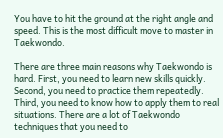You have to hit the ground at the right angle and speed. This is the most difficult move to master in Taekwondo.

There are three main reasons why Taekwondo is hard. First, you need to learn new skills quickly. Second, you need to practice them repeatedly. Third, you need to know how to apply them to real situations. There are a lot of Taekwondo techniques that you need to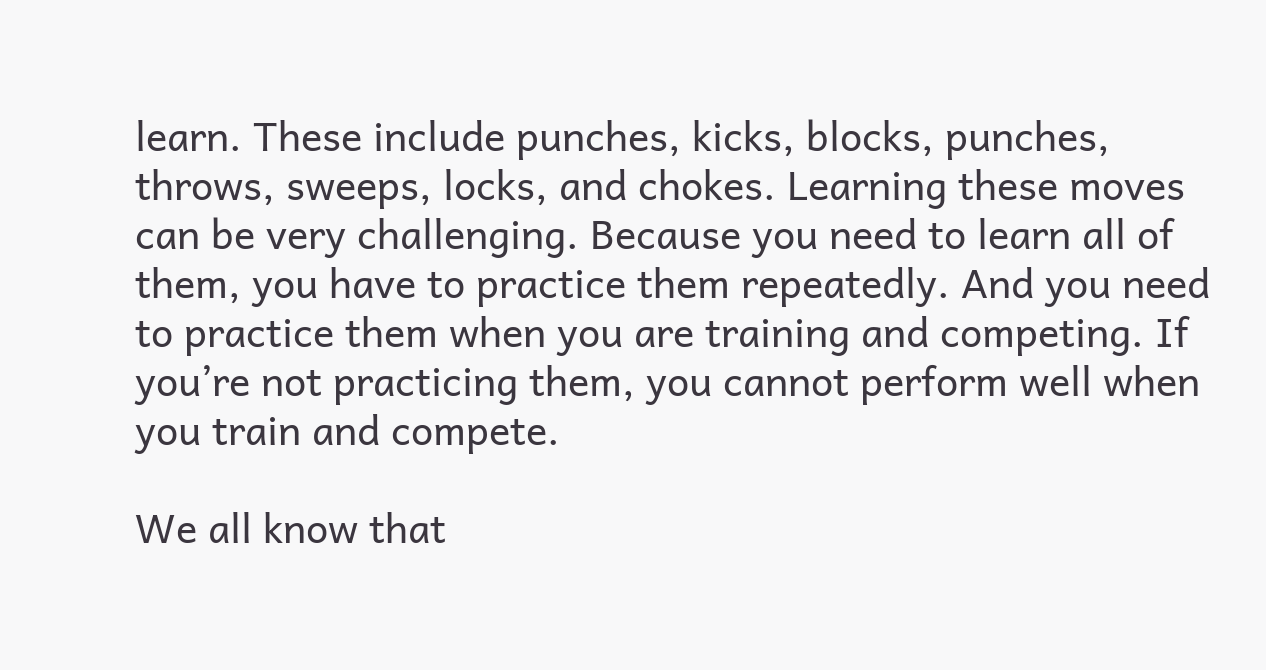learn. These include punches, kicks, blocks, punches, throws, sweeps, locks, and chokes. Learning these moves can be very challenging. Because you need to learn all of them, you have to practice them repeatedly. And you need to practice them when you are training and competing. If you’re not practicing them, you cannot perform well when you train and compete.

We all know that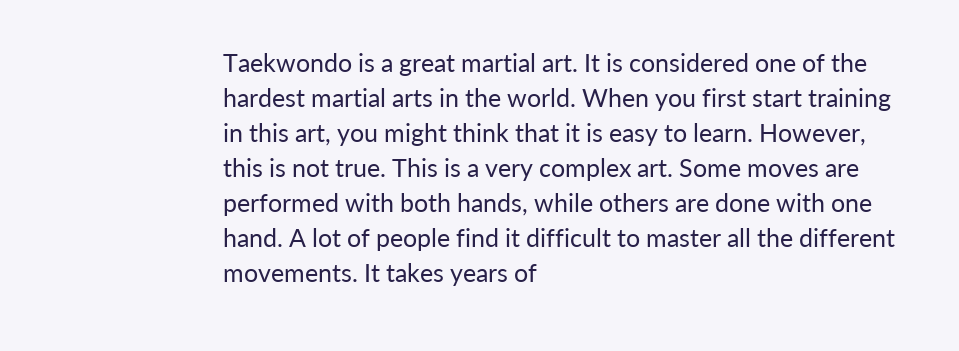Taekwondo is a great martial art. It is considered one of the hardest martial arts in the world. When you first start training in this art, you might think that it is easy to learn. However, this is not true. This is a very complex art. Some moves are performed with both hands, while others are done with one hand. A lot of people find it difficult to master all the different movements. It takes years of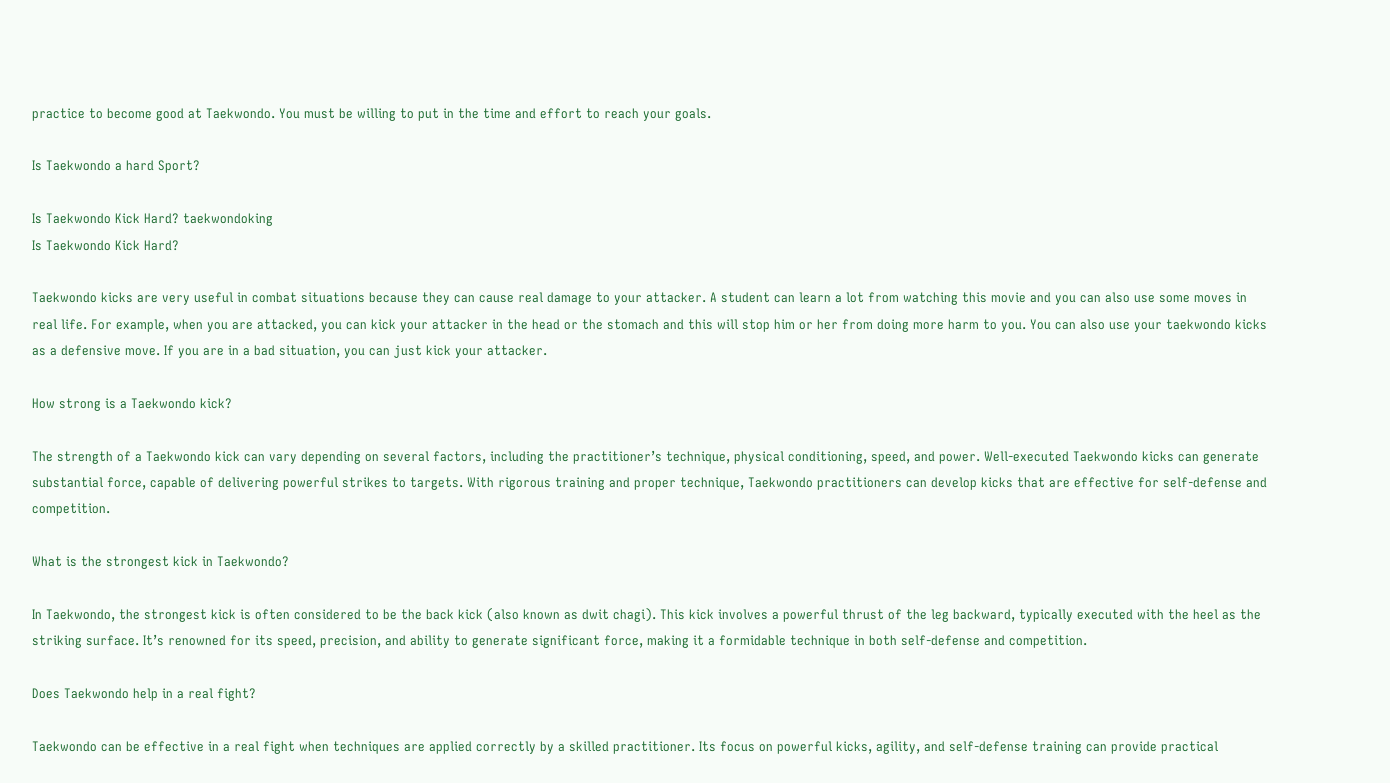practice to become good at Taekwondo. You must be willing to put in the time and effort to reach your goals.

Is Taekwondo a hard Sport?

Is Taekwondo Kick Hard? taekwondoking
Is Taekwondo Kick Hard?

Taekwondo kicks are very useful in combat situations because they can cause real damage to your attacker. A student can learn a lot from watching this movie and you can also use some moves in real life. For example, when you are attacked, you can kick your attacker in the head or the stomach and this will stop him or her from doing more harm to you. You can also use your taekwondo kicks as a defensive move. If you are in a bad situation, you can just kick your attacker.

How strong is a Taekwondo kick?

The strength of a Taekwondo kick can vary depending on several factors, including the practitioner’s technique, physical conditioning, speed, and power. Well-executed Taekwondo kicks can generate substantial force, capable of delivering powerful strikes to targets. With rigorous training and proper technique, Taekwondo practitioners can develop kicks that are effective for self-defense and competition.

What is the strongest kick in Taekwondo?

In Taekwondo, the strongest kick is often considered to be the back kick (also known as dwit chagi). This kick involves a powerful thrust of the leg backward, typically executed with the heel as the striking surface. It’s renowned for its speed, precision, and ability to generate significant force, making it a formidable technique in both self-defense and competition.

Does Taekwondo help in a real fight?

Taekwondo can be effective in a real fight when techniques are applied correctly by a skilled practitioner. Its focus on powerful kicks, agility, and self-defense training can provide practical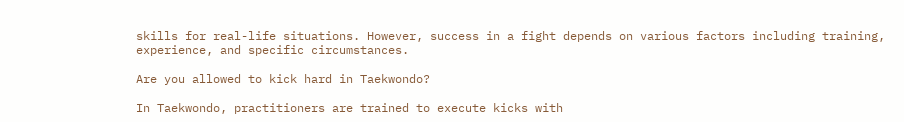skills for real-life situations. However, success in a fight depends on various factors including training, experience, and specific circumstances.

Are you allowed to kick hard in Taekwondo?

In Taekwondo, practitioners are trained to execute kicks with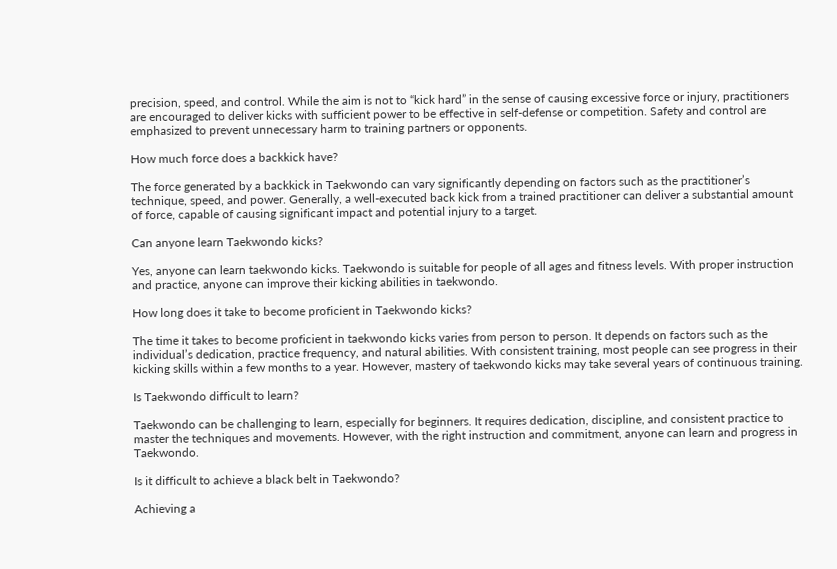precision, speed, and control. While the aim is not to “kick hard” in the sense of causing excessive force or injury, practitioners are encouraged to deliver kicks with sufficient power to be effective in self-defense or competition. Safety and control are emphasized to prevent unnecessary harm to training partners or opponents.

How much force does a backkick have?

The force generated by a backkick in Taekwondo can vary significantly depending on factors such as the practitioner’s technique, speed, and power. Generally, a well-executed back kick from a trained practitioner can deliver a substantial amount of force, capable of causing significant impact and potential injury to a target.

Can anyone learn Taekwondo kicks?

Yes, anyone can learn taekwondo kicks. Taekwondo is suitable for people of all ages and fitness levels. With proper instruction and practice, anyone can improve their kicking abilities in taekwondo.

How long does it take to become proficient in Taekwondo kicks?

The time it takes to become proficient in taekwondo kicks varies from person to person. It depends on factors such as the individual’s dedication, practice frequency, and natural abilities. With consistent training, most people can see progress in their kicking skills within a few months to a year. However, mastery of taekwondo kicks may take several years of continuous training.

Is Taekwondo difficult to learn?

Taekwondo can be challenging to learn, especially for beginners. It requires dedication, discipline, and consistent practice to master the techniques and movements. However, with the right instruction and commitment, anyone can learn and progress in Taekwondo.

Is it difficult to achieve a black belt in Taekwondo?

Achieving a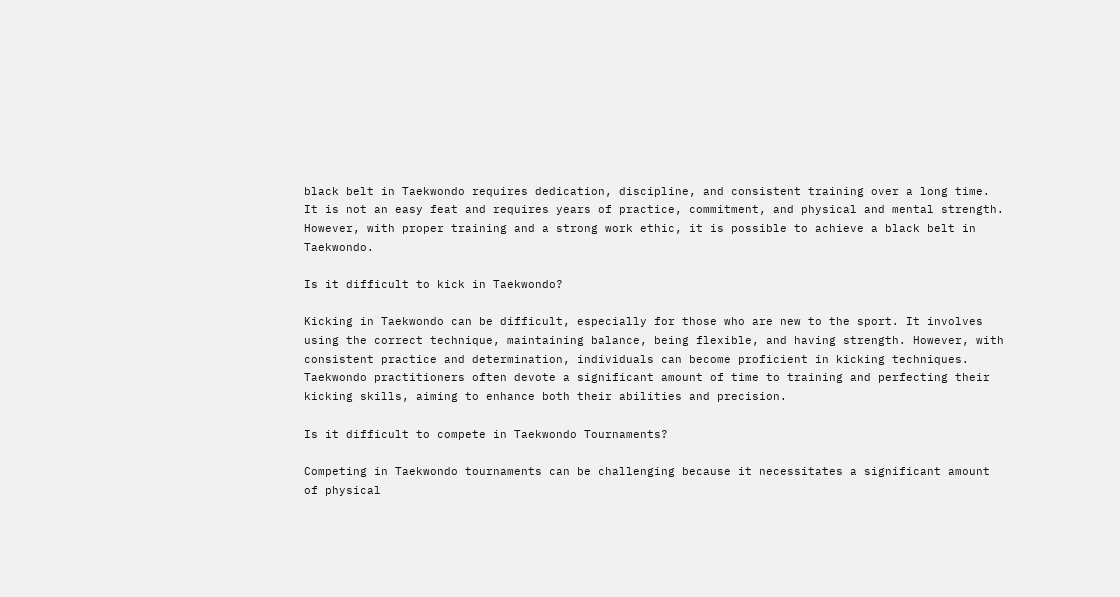black belt in Taekwondo requires dedication, discipline, and consistent training over a long time. It is not an easy feat and requires years of practice, commitment, and physical and mental strength. However, with proper training and a strong work ethic, it is possible to achieve a black belt in Taekwondo.

Is it difficult to kick in Taekwondo?

Kicking in Taekwondo can be difficult, especially for those who are new to the sport. It involves using the correct technique, maintaining balance, being flexible, and having strength. However, with consistent practice and determination, individuals can become proficient in kicking techniques. Taekwondo practitioners often devote a significant amount of time to training and perfecting their kicking skills, aiming to enhance both their abilities and precision.

Is it difficult to compete in Taekwondo Tournaments?

Competing in Taekwondo tournaments can be challenging because it necessitates a significant amount of physical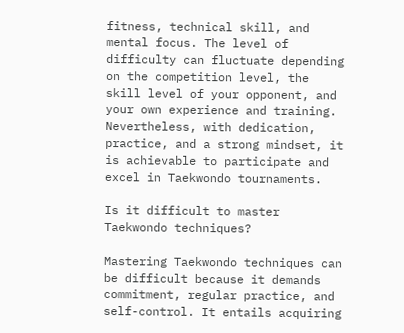fitness, technical skill, and mental focus. The level of difficulty can fluctuate depending on the competition level, the skill level of your opponent, and your own experience and training. Nevertheless, with dedication, practice, and a strong mindset, it is achievable to participate and excel in Taekwondo tournaments.

Is it difficult to master Taekwondo techniques?

Mastering Taekwondo techniques can be difficult because it demands commitment, regular practice, and self-control. It entails acquiring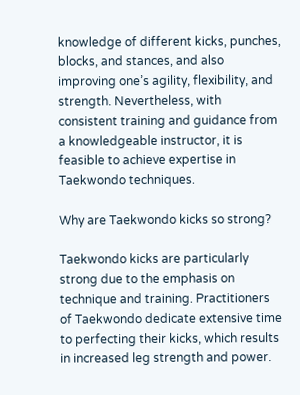knowledge of different kicks, punches, blocks, and stances, and also improving one’s agility, flexibility, and strength. Nevertheless, with consistent training and guidance from a knowledgeable instructor, it is feasible to achieve expertise in Taekwondo techniques.

Why are Taekwondo kicks so strong?

Taekwondo kicks are particularly strong due to the emphasis on technique and training. Practitioners of Taekwondo dedicate extensive time to perfecting their kicks, which results in increased leg strength and power.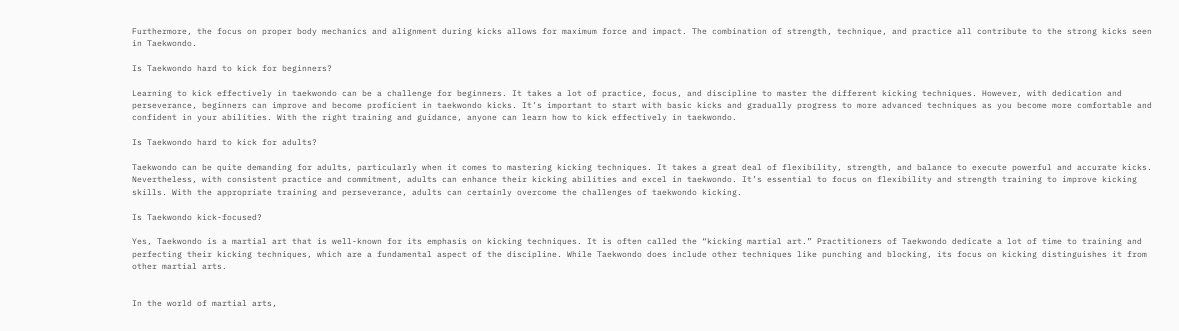Furthermore, the focus on proper body mechanics and alignment during kicks allows for maximum force and impact. The combination of strength, technique, and practice all contribute to the strong kicks seen in Taekwondo.

Is Taekwondo hard to kick for beginners?

Learning to kick effectively in taekwondo can be a challenge for beginners. It takes a lot of practice, focus, and discipline to master the different kicking techniques. However, with dedication and perseverance, beginners can improve and become proficient in taekwondo kicks. It’s important to start with basic kicks and gradually progress to more advanced techniques as you become more comfortable and confident in your abilities. With the right training and guidance, anyone can learn how to kick effectively in taekwondo.

Is Taekwondo hard to kick for adults?

Taekwondo can be quite demanding for adults, particularly when it comes to mastering kicking techniques. It takes a great deal of flexibility, strength, and balance to execute powerful and accurate kicks. Nevertheless, with consistent practice and commitment, adults can enhance their kicking abilities and excel in taekwondo. It’s essential to focus on flexibility and strength training to improve kicking skills. With the appropriate training and perseverance, adults can certainly overcome the challenges of taekwondo kicking.

Is Taekwondo kick-focused?

Yes, Taekwondo is a martial art that is well-known for its emphasis on kicking techniques. It is often called the “kicking martial art.” Practitioners of Taekwondo dedicate a lot of time to training and perfecting their kicking techniques, which are a fundamental aspect of the discipline. While Taekwondo does include other techniques like punching and blocking, its focus on kicking distinguishes it from other martial arts.


In the world of martial arts,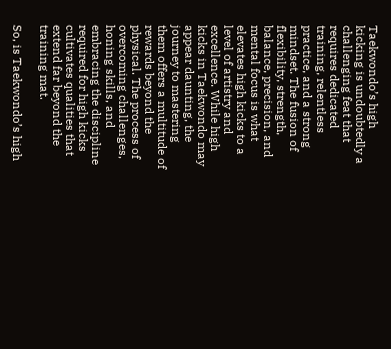Taekwondo’s high kicking is undoubtedly a challenging feat that requires dedicated training, relentless practice, and a strong mindset. The fusion of flexibility, strength, balance, precision, and mental focus is what elevates high kicks to a level of artistry and excellence. While high kicks in Taekwondo may appear daunting, the journey to mastering them offers a multitude of rewards beyond the physical. The process of overcoming challenges, honing skills, and embracing the discipline required for high kicks cultivates qualities that extend far beyond the training mat.

So, is Taekwondo’s high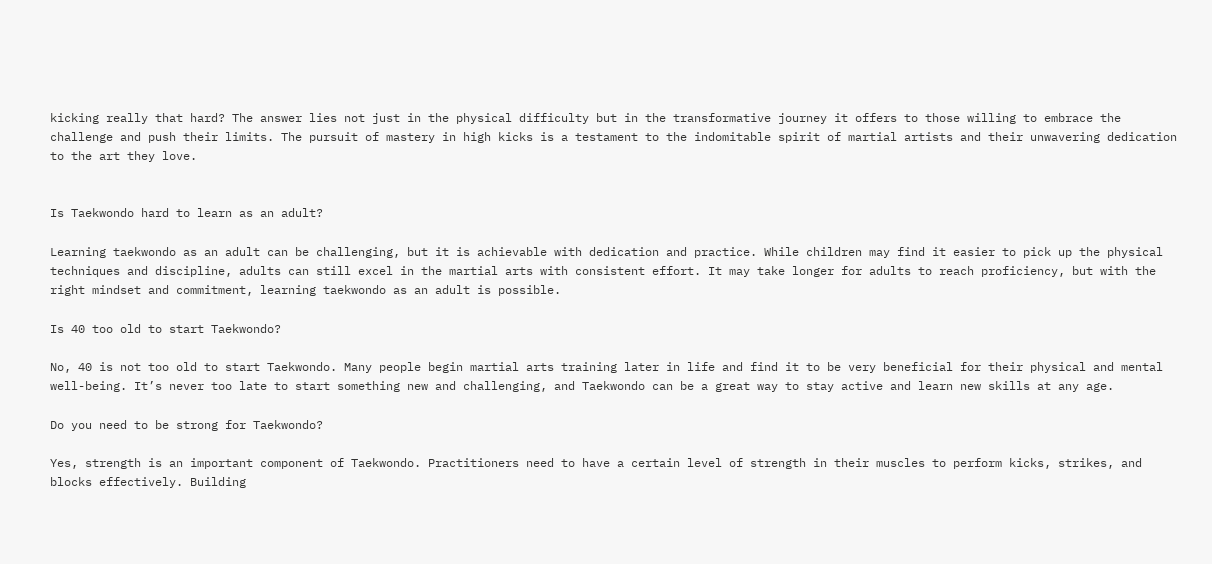kicking really that hard? The answer lies not just in the physical difficulty but in the transformative journey it offers to those willing to embrace the challenge and push their limits. The pursuit of mastery in high kicks is a testament to the indomitable spirit of martial artists and their unwavering dedication to the art they love.


Is Taekwondo hard to learn as an adult?

Learning taekwondo as an adult can be challenging, but it is achievable with dedication and practice. While children may find it easier to pick up the physical techniques and discipline, adults can still excel in the martial arts with consistent effort. It may take longer for adults to reach proficiency, but with the right mindset and commitment, learning taekwondo as an adult is possible.

Is 40 too old to start Taekwondo?

No, 40 is not too old to start Taekwondo. Many people begin martial arts training later in life and find it to be very beneficial for their physical and mental well-being. It’s never too late to start something new and challenging, and Taekwondo can be a great way to stay active and learn new skills at any age.

Do you need to be strong for Taekwondo?

Yes, strength is an important component of Taekwondo. Practitioners need to have a certain level of strength in their muscles to perform kicks, strikes, and blocks effectively. Building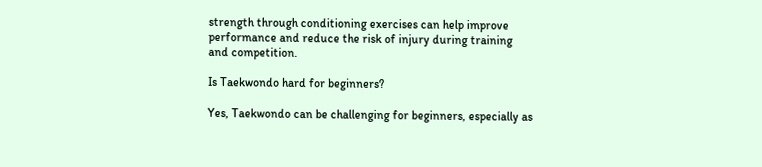strength through conditioning exercises can help improve performance and reduce the risk of injury during training and competition.

Is Taekwondo hard for beginners?

Yes, Taekwondo can be challenging for beginners, especially as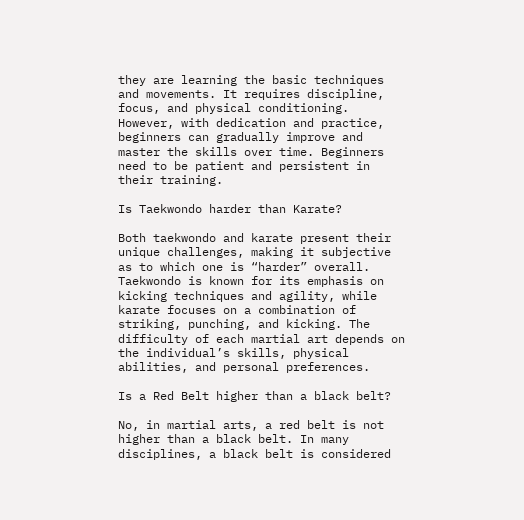they are learning the basic techniques and movements. It requires discipline, focus, and physical conditioning. However, with dedication and practice, beginners can gradually improve and master the skills over time. Beginners need to be patient and persistent in their training.

Is Taekwondo harder than Karate?

Both taekwondo and karate present their unique challenges, making it subjective as to which one is “harder” overall. Taekwondo is known for its emphasis on kicking techniques and agility, while karate focuses on a combination of striking, punching, and kicking. The difficulty of each martial art depends on the individual’s skills, physical abilities, and personal preferences.

Is a Red Belt higher than a black belt?

No, in martial arts, a red belt is not higher than a black belt. In many disciplines, a black belt is considered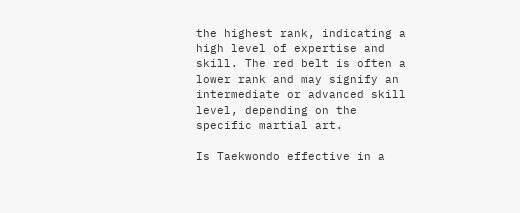the highest rank, indicating a high level of expertise and skill. The red belt is often a lower rank and may signify an intermediate or advanced skill level, depending on the specific martial art.

Is Taekwondo effective in a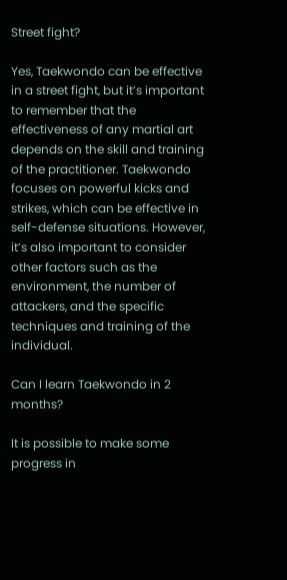Street fight?

Yes, Taekwondo can be effective in a street fight, but it’s important to remember that the effectiveness of any martial art depends on the skill and training of the practitioner. Taekwondo focuses on powerful kicks and strikes, which can be effective in self-defense situations. However, it’s also important to consider other factors such as the environment, the number of attackers, and the specific techniques and training of the individual.

Can I learn Taekwondo in 2 months?

It is possible to make some progress in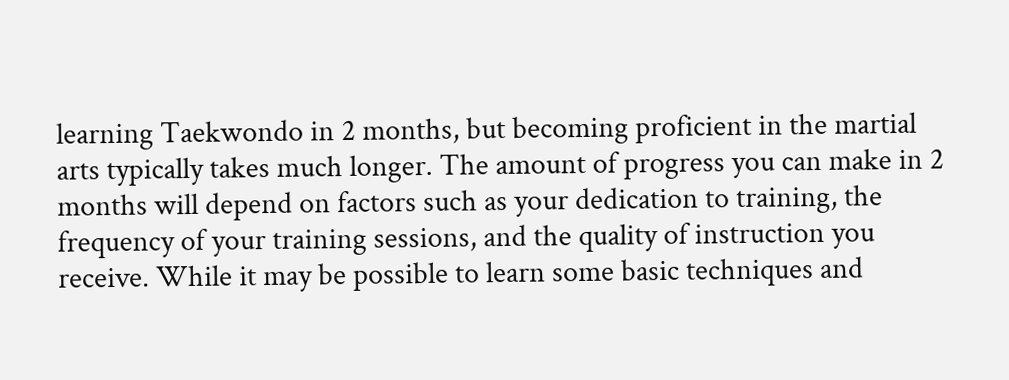learning Taekwondo in 2 months, but becoming proficient in the martial arts typically takes much longer. The amount of progress you can make in 2 months will depend on factors such as your dedication to training, the frequency of your training sessions, and the quality of instruction you receive. While it may be possible to learn some basic techniques and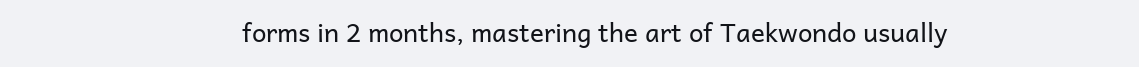forms in 2 months, mastering the art of Taekwondo usually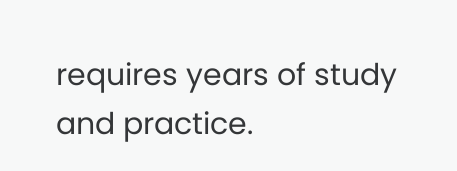requires years of study and practice.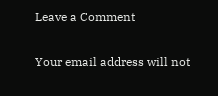Leave a Comment

Your email address will not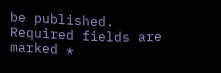be published. Required fields are marked *